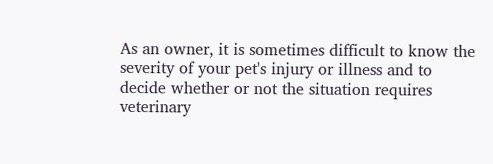As an owner, it is sometimes difficult to know the severity of your pet's injury or illness and to decide whether or not the situation requires veterinary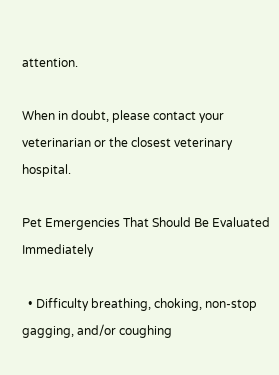attention.

When in doubt, please contact your veterinarian or the closest veterinary hospital.

Pet Emergencies That Should Be Evaluated Immediately

  • Difficulty breathing, choking, non-stop gagging, and/or coughing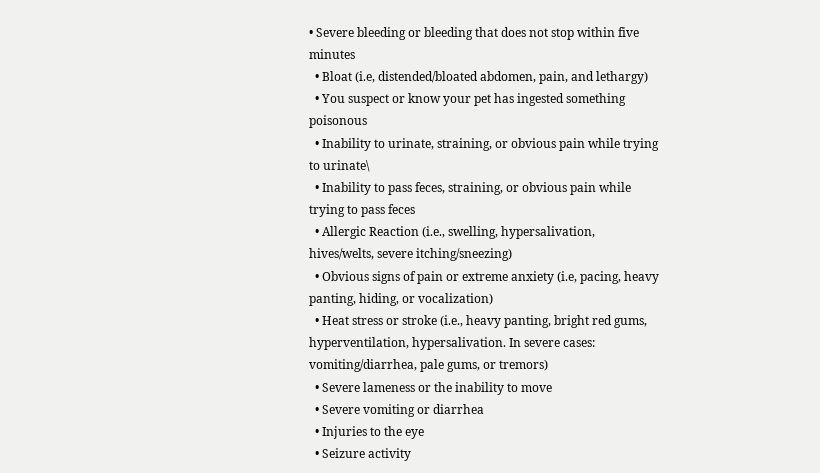• Severe bleeding or bleeding that does not stop within five minutes
  • Bloat (i.e, distended/bloated abdomen, pain, and lethargy)
  • You suspect or know your pet has ingested something poisonous
  • Inability to urinate, straining, or obvious pain while trying to urinate\
  • Inability to pass feces, straining, or obvious pain while trying to pass feces
  • Allergic Reaction (i.e., swelling, hypersalivation, hives/welts, severe itching/sneezing)
  • Obvious signs of pain or extreme anxiety (i.e, pacing, heavy panting, hiding, or vocalization)
  • Heat stress or stroke (i.e., heavy panting, bright red gums, hyperventilation, hypersalivation. In severe cases: vomiting/diarrhea, pale gums, or tremors)
  • Severe lameness or the inability to move
  • Severe vomiting or diarrhea
  • Injuries to the eye
  • Seizure activity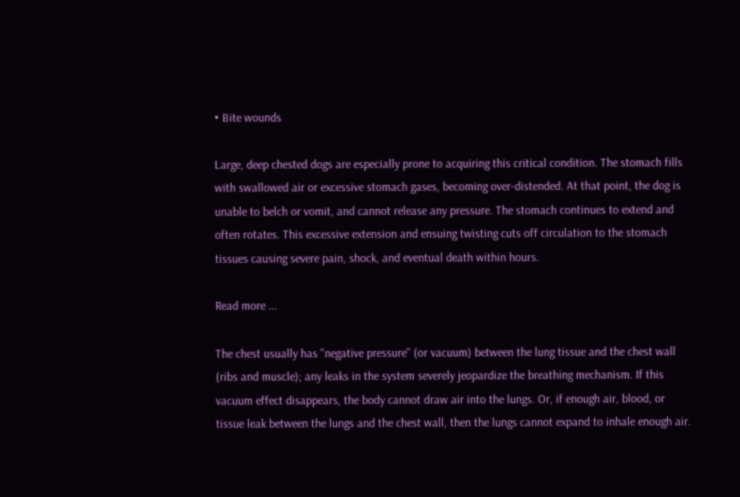• Bite wounds

Large, deep chested dogs are especially prone to acquiring this critical condition. The stomach fills with swallowed air or excessive stomach gases, becoming over-distended. At that point, the dog is unable to belch or vomit, and cannot release any pressure. The stomach continues to extend and often rotates. This excessive extension and ensuing twisting cuts off circulation to the stomach tissues causing severe pain, shock, and eventual death within hours.

Read more ...

The chest usually has "negative pressure" (or vacuum) between the lung tissue and the chest wall (ribs and muscle); any leaks in the system severely jeopardize the breathing mechanism. If this vacuum effect disappears, the body cannot draw air into the lungs. Or, if enough air, blood, or tissue leak between the lungs and the chest wall, then the lungs cannot expand to inhale enough air.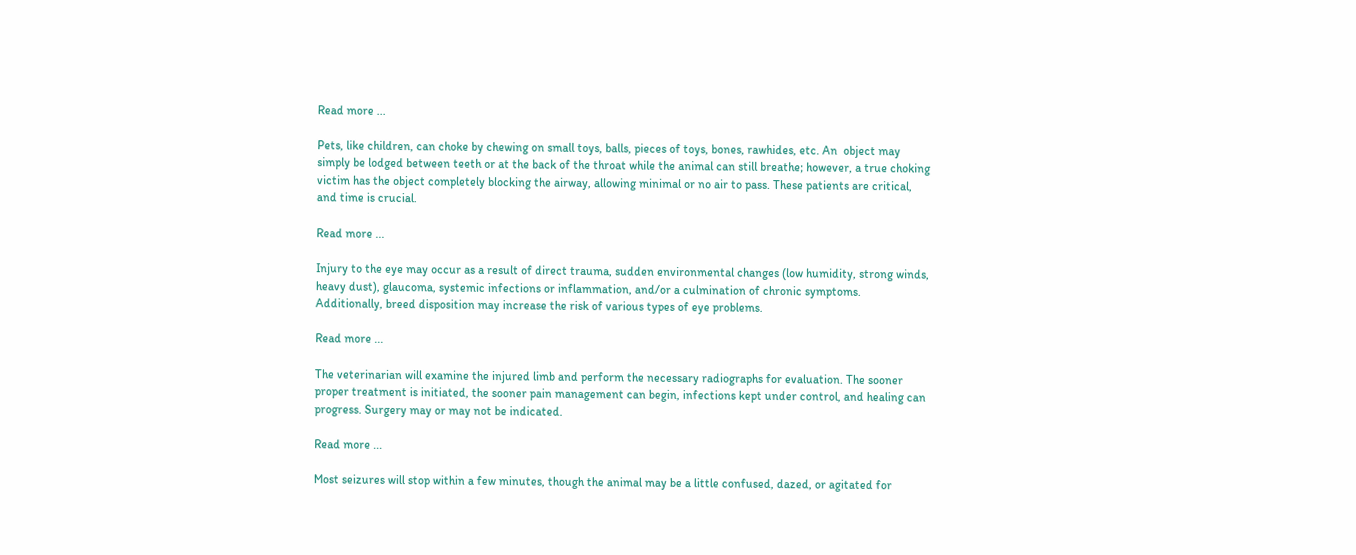Read more ...

Pets, like children, can choke by chewing on small toys, balls, pieces of toys, bones, rawhides, etc. An  object may simply be lodged between teeth or at the back of the throat while the animal can still breathe; however, a true choking victim has the object completely blocking the airway, allowing minimal or no air to pass. These patients are critical, and time is crucial.

Read more ...

Injury to the eye may occur as a result of direct trauma, sudden environmental changes (low humidity, strong winds, heavy dust), glaucoma, systemic infections or inflammation, and/or a culmination of chronic symptoms. Additionally, breed disposition may increase the risk of various types of eye problems.

Read more ...

The veterinarian will examine the injured limb and perform the necessary radiographs for evaluation. The sooner proper treatment is initiated, the sooner pain management can begin, infections kept under control, and healing can progress. Surgery may or may not be indicated.

Read more ...

Most seizures will stop within a few minutes, though the animal may be a little confused, dazed, or agitated for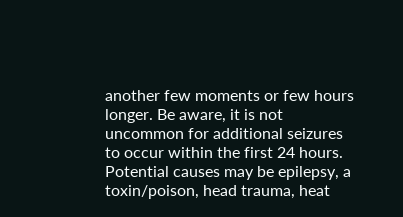another few moments or few hours longer. Be aware, it is not uncommon for additional seizures to occur within the first 24 hours. Potential causes may be epilepsy, a toxin/poison, head trauma, heat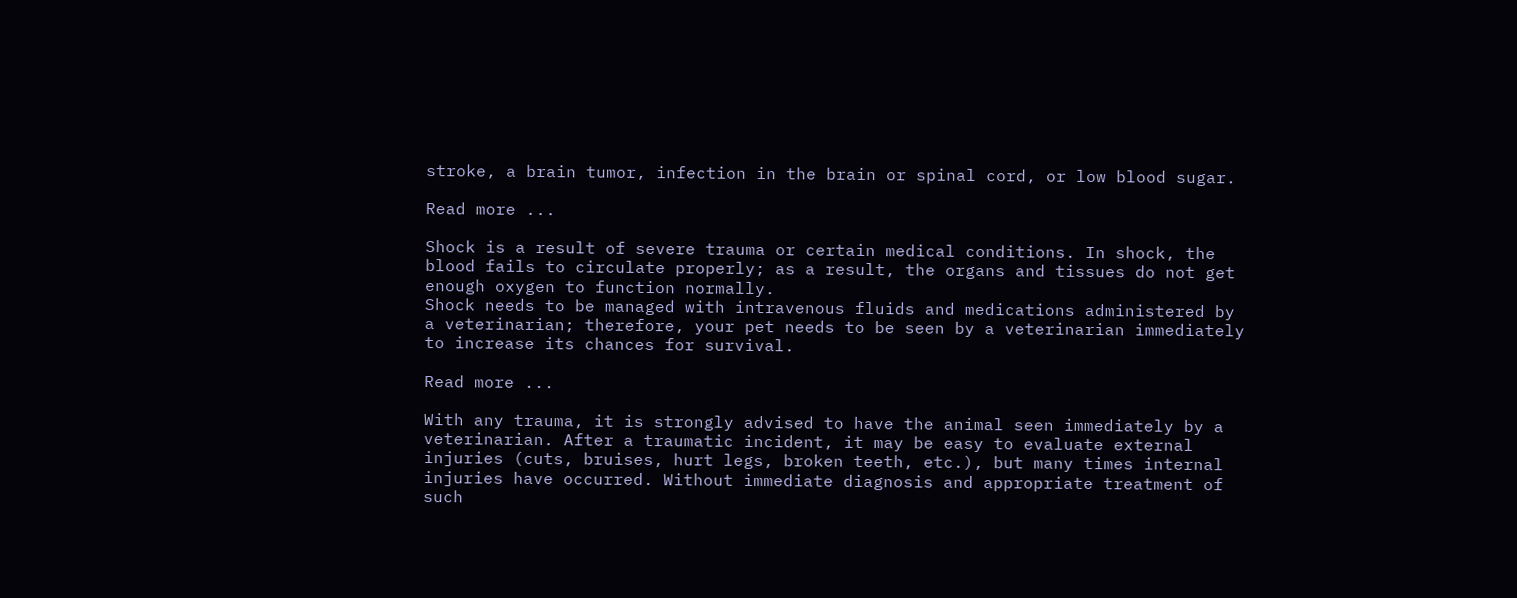stroke, a brain tumor, infection in the brain or spinal cord, or low blood sugar.

Read more ...

Shock is a result of severe trauma or certain medical conditions. In shock, the blood fails to circulate properly; as a result, the organs and tissues do not get enough oxygen to function normally.
Shock needs to be managed with intravenous fluids and medications administered by a veterinarian; therefore, your pet needs to be seen by a veterinarian immediately to increase its chances for survival.

Read more ...

With any trauma, it is strongly advised to have the animal seen immediately by a veterinarian. After a traumatic incident, it may be easy to evaluate external injuries (cuts, bruises, hurt legs, broken teeth, etc.), but many times internal injuries have occurred. Without immediate diagnosis and appropriate treatment of such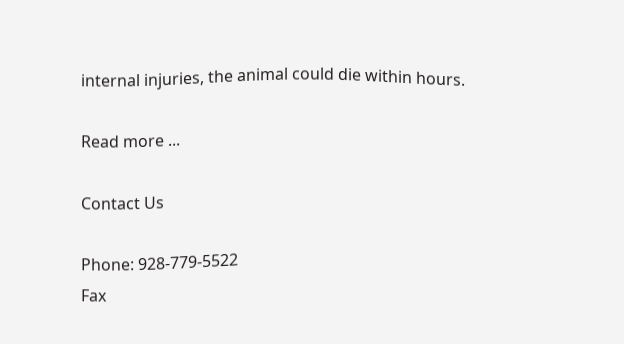internal injuries, the animal could die within hours.

Read more ...

Contact Us

Phone: 928-779-5522
Fax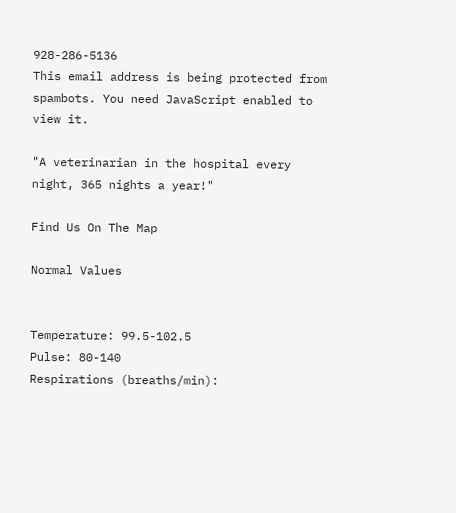928-286-5136
This email address is being protected from spambots. You need JavaScript enabled to view it.

"A veterinarian in the hospital every night, 365 nights a year!"

Find Us On The Map

Normal Values


Temperature: 99.5-102.5
Pulse: 80-140
Respirations (breaths/min):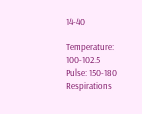14-40

Temperature: 100-102.5
Pulse: 150-180
Respirations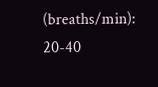(breaths/min): 20-40